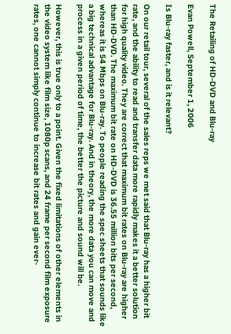The Retailing of HD-DVD and Blu-ray

Evan Powell, September 1, 2006

Is Blu-ray faster, and is it relevant?

On our retail tour, several of the sales reps we met said that Blu-ray has a higher bit rate, and the ability to read and transfer data more rapidly makes it a better solution for high quality video. They are correct that maximum bit rates on Blu-ray are higher than HD-DVD. The maximum bit rate on HD-DVD is 36.55 million bits per second, whereas it is 54 Mbps on Blu-ray. To people reading the spec sheets that sounds like a big technical advantage for Blu-ray. And in theory, the more data you can move and process in a given period of time, the better the picture and sound will be.

However, this is true only to a point. Given the fixed limitations of other elements in the video system like film size, 1080p scans, and 24 frame per second film exposure rates, one cannot simply continue to increase bit rates and gain ever-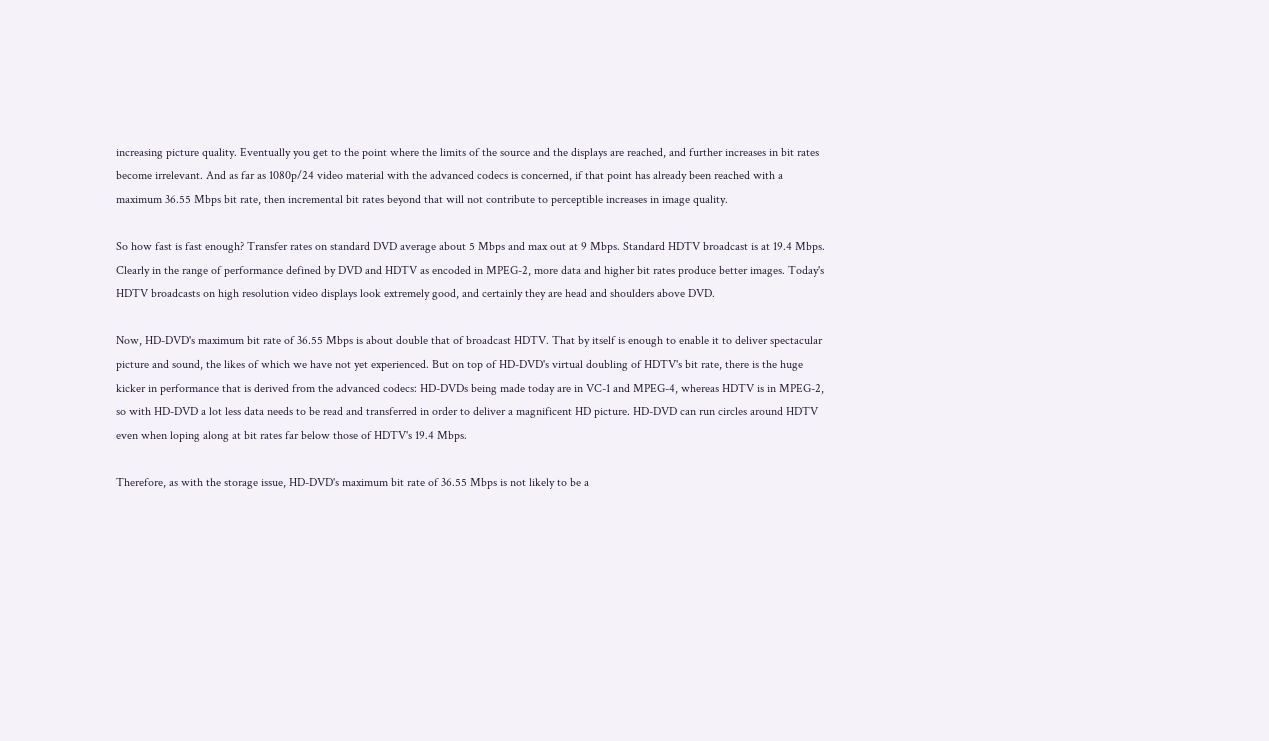increasing picture quality. Eventually you get to the point where the limits of the source and the displays are reached, and further increases in bit rates become irrelevant. And as far as 1080p/24 video material with the advanced codecs is concerned, if that point has already been reached with a maximum 36.55 Mbps bit rate, then incremental bit rates beyond that will not contribute to perceptible increases in image quality.

So how fast is fast enough? Transfer rates on standard DVD average about 5 Mbps and max out at 9 Mbps. Standard HDTV broadcast is at 19.4 Mbps. Clearly in the range of performance defined by DVD and HDTV as encoded in MPEG-2, more data and higher bit rates produce better images. Today's HDTV broadcasts on high resolution video displays look extremely good, and certainly they are head and shoulders above DVD.

Now, HD-DVD's maximum bit rate of 36.55 Mbps is about double that of broadcast HDTV. That by itself is enough to enable it to deliver spectacular picture and sound, the likes of which we have not yet experienced. But on top of HD-DVD's virtual doubling of HDTV's bit rate, there is the huge kicker in performance that is derived from the advanced codecs: HD-DVDs being made today are in VC-1 and MPEG-4, whereas HDTV is in MPEG-2, so with HD-DVD a lot less data needs to be read and transferred in order to deliver a magnificent HD picture. HD-DVD can run circles around HDTV even when loping along at bit rates far below those of HDTV's 19.4 Mbps.

Therefore, as with the storage issue, HD-DVD's maximum bit rate of 36.55 Mbps is not likely to be a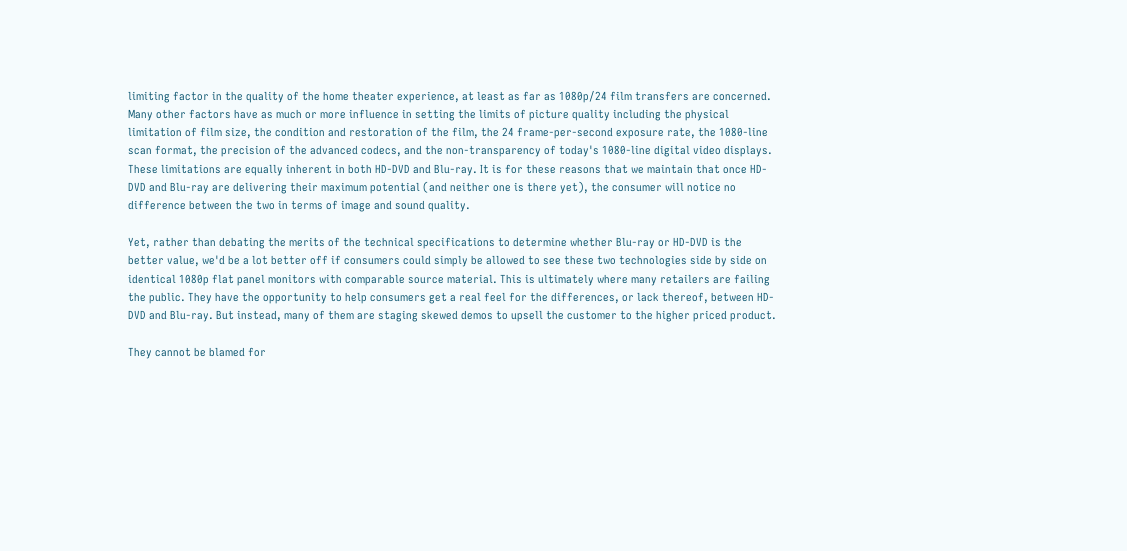limiting factor in the quality of the home theater experience, at least as far as 1080p/24 film transfers are concerned. Many other factors have as much or more influence in setting the limits of picture quality including the physical limitation of film size, the condition and restoration of the film, the 24 frame-per-second exposure rate, the 1080-line scan format, the precision of the advanced codecs, and the non-transparency of today's 1080-line digital video displays. These limitations are equally inherent in both HD-DVD and Blu-ray. It is for these reasons that we maintain that once HD-DVD and Blu-ray are delivering their maximum potential (and neither one is there yet), the consumer will notice no difference between the two in terms of image and sound quality.

Yet, rather than debating the merits of the technical specifications to determine whether Blu-ray or HD-DVD is the better value, we'd be a lot better off if consumers could simply be allowed to see these two technologies side by side on identical 1080p flat panel monitors with comparable source material. This is ultimately where many retailers are failing the public. They have the opportunity to help consumers get a real feel for the differences, or lack thereof, between HD-DVD and Blu-ray. But instead, many of them are staging skewed demos to upsell the customer to the higher priced product.

They cannot be blamed for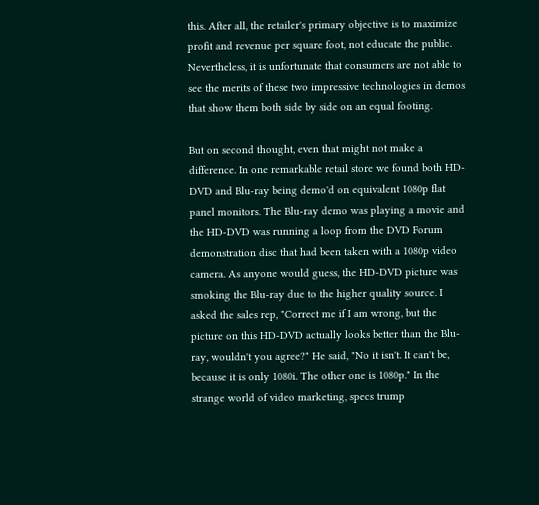this. After all, the retailer's primary objective is to maximize profit and revenue per square foot, not educate the public. Nevertheless, it is unfortunate that consumers are not able to see the merits of these two impressive technologies in demos that show them both side by side on an equal footing.

But on second thought, even that might not make a difference. In one remarkable retail store we found both HD-DVD and Blu-ray being demo'd on equivalent 1080p flat panel monitors. The Blu-ray demo was playing a movie and the HD-DVD was running a loop from the DVD Forum demonstration disc that had been taken with a 1080p video camera. As anyone would guess, the HD-DVD picture was smoking the Blu-ray due to the higher quality source. I asked the sales rep, "Correct me if I am wrong, but the picture on this HD-DVD actually looks better than the Blu-ray, wouldn't you agree?" He said, "No it isn't. It can't be, because it is only 1080i. The other one is 1080p." In the strange world of video marketing, specs trump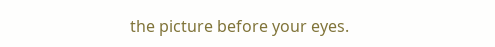the picture before your eyes.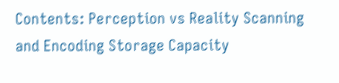Contents: Perception vs Reality Scanning and Encoding Storage Capacity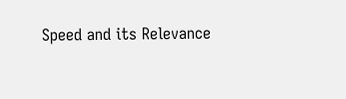Speed and its Relevance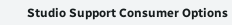Studio Support Consumer Options